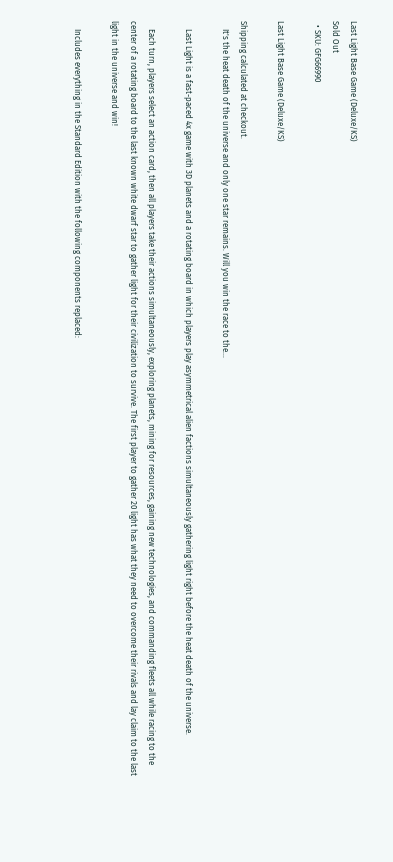Last Light Base Game (Deluxe/KS)
Sold Out
  • SKU: GFG66990

Last Light Base Game (Deluxe/KS)

Shipping calculated at checkout.
    It's the heat death of the universe and only one star remains. Will you win the race to the...

    Last Light is a fast-paced 4x game with 3D planets and a rotating board in which players play asymmetrical alien factions simultaneously gathering light right before the heat death of the universe.

    Each turn, players select an action card, then all players take their actions simultaneously, exploring planets, mining for resources, gaining new technologies, and commanding fleets all while racing to the center of a rotating board to the last known white dwarf star to gather light for their civilization to survive. The first player to gather 20 light has what they need to overcome their rivals and lay claim to the last light in the universe and win!

    Includes everything in the Standard Edition with the following components replaced: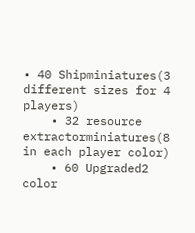• 40 Shipminiatures(3 different sizes for 4 players)
    • 32 resource extractorminiatures(8 in each player color)
    • 60 Upgraded2 color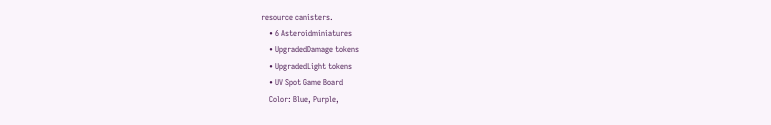resource canisters.
    • 6 Asteroidminiatures
    • UpgradedDamage tokens
    • UpgradedLight tokens
    • UV Spot Game Board
    Color: Blue, Purple,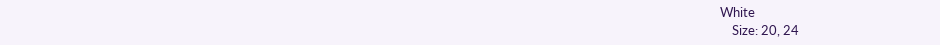White
    Size: 20, 24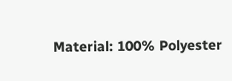Material: 100% Polyester